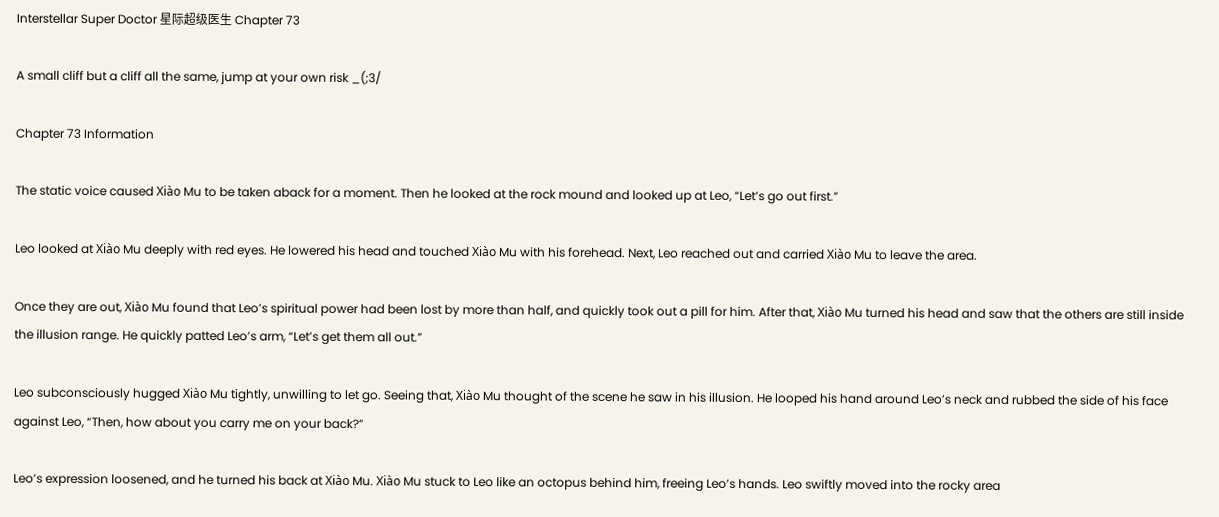Interstellar Super Doctor 星际超级医生 Chapter 73

A small cliff but a cliff all the same, jump at your own risk _(;3/

Chapter 73 Information

The static voice caused Xiào Mu to be taken aback for a moment. Then he looked at the rock mound and looked up at Leo, “Let’s go out first.”

Leo looked at Xiào Mu deeply with red eyes. He lowered his head and touched Xiào Mu with his forehead. Next, Leo reached out and carried Xiào Mu to leave the area.

Once they are out, Xiào Mu found that Leo’s spiritual power had been lost by more than half, and quickly took out a pill for him. After that, Xiào Mu turned his head and saw that the others are still inside the illusion range. He quickly patted Leo’s arm, “Let’s get them all out.”

Leo subconsciously hugged Xiào Mu tightly, unwilling to let go. Seeing that, Xiào Mu thought of the scene he saw in his illusion. He looped his hand around Leo’s neck and rubbed the side of his face against Leo, “Then, how about you carry me on your back?”

Leo’s expression loosened, and he turned his back at Xiào Mu. Xiào Mu stuck to Leo like an octopus behind him, freeing Leo’s hands. Leo swiftly moved into the rocky area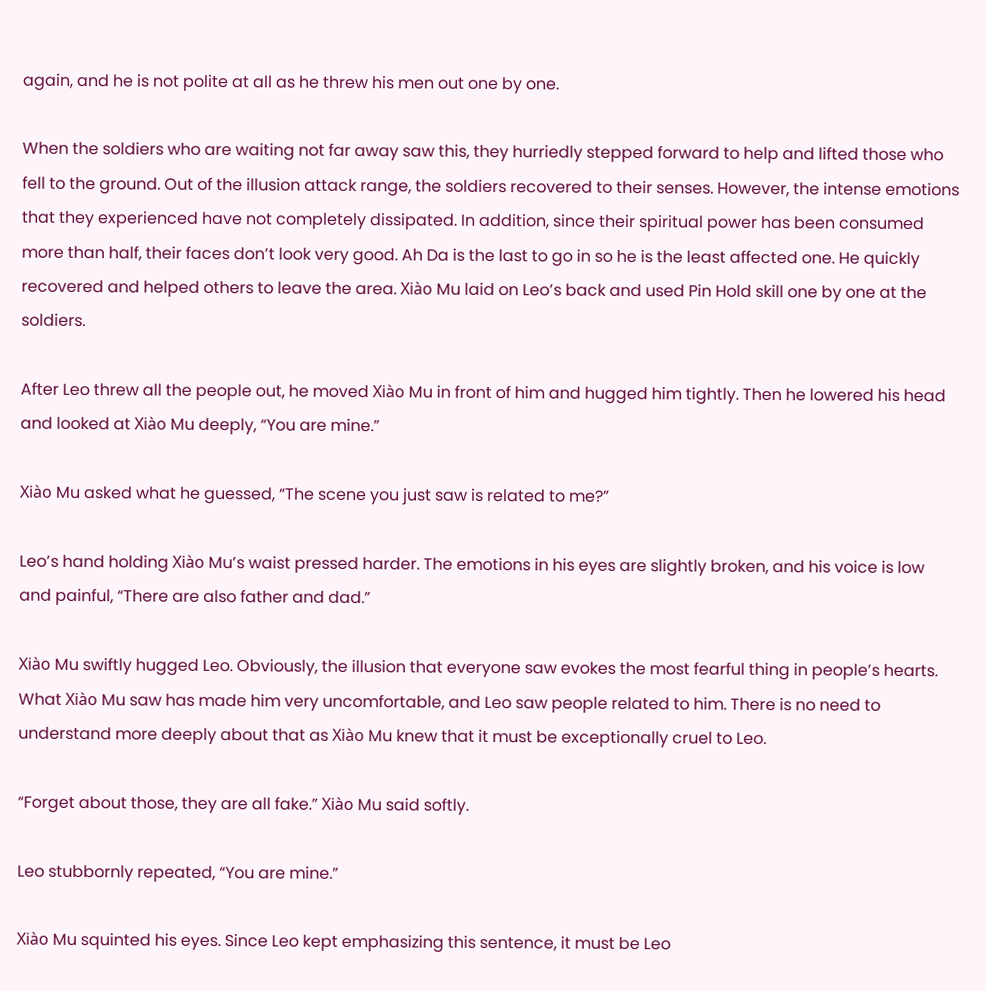again, and he is not polite at all as he threw his men out one by one.

When the soldiers who are waiting not far away saw this, they hurriedly stepped forward to help and lifted those who fell to the ground. Out of the illusion attack range, the soldiers recovered to their senses. However, the intense emotions that they experienced have not completely dissipated. In addition, since their spiritual power has been consumed more than half, their faces don’t look very good. Ah Da is the last to go in so he is the least affected one. He quickly recovered and helped others to leave the area. Xiào Mu laid on Leo’s back and used Pin Hold skill one by one at the soldiers.

After Leo threw all the people out, he moved Xiào Mu in front of him and hugged him tightly. Then he lowered his head and looked at Xiào Mu deeply, “You are mine.”

Xiào Mu asked what he guessed, “The scene you just saw is related to me?”

Leo’s hand holding Xiào Mu’s waist pressed harder. The emotions in his eyes are slightly broken, and his voice is low and painful, “There are also father and dad.”

Xiào Mu swiftly hugged Leo. Obviously, the illusion that everyone saw evokes the most fearful thing in people’s hearts. What Xiào Mu saw has made him very uncomfortable, and Leo saw people related to him. There is no need to understand more deeply about that as Xiào Mu knew that it must be exceptionally cruel to Leo.

“Forget about those, they are all fake.” Xiào Mu said softly.

Leo stubbornly repeated, “You are mine.”

Xiào Mu squinted his eyes. Since Leo kept emphasizing this sentence, it must be Leo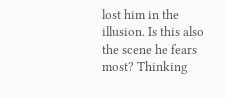lost him in the illusion. Is this also the scene he fears most? Thinking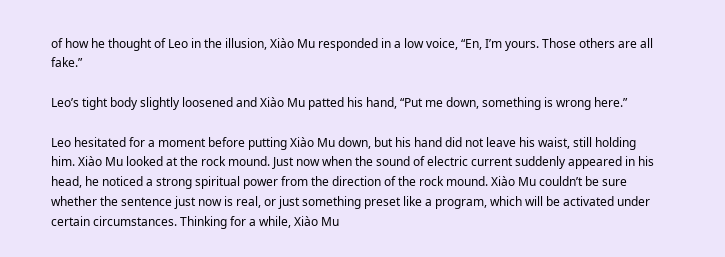of how he thought of Leo in the illusion, Xiào Mu responded in a low voice, “En, I’m yours. Those others are all fake.”

Leo’s tight body slightly loosened and Xiào Mu patted his hand, “Put me down, something is wrong here.”

Leo hesitated for a moment before putting Xiào Mu down, but his hand did not leave his waist, still holding him. Xiào Mu looked at the rock mound. Just now when the sound of electric current suddenly appeared in his head, he noticed a strong spiritual power from the direction of the rock mound. Xiào Mu couldn’t be sure whether the sentence just now is real, or just something preset like a program, which will be activated under certain circumstances. Thinking for a while, Xiào Mu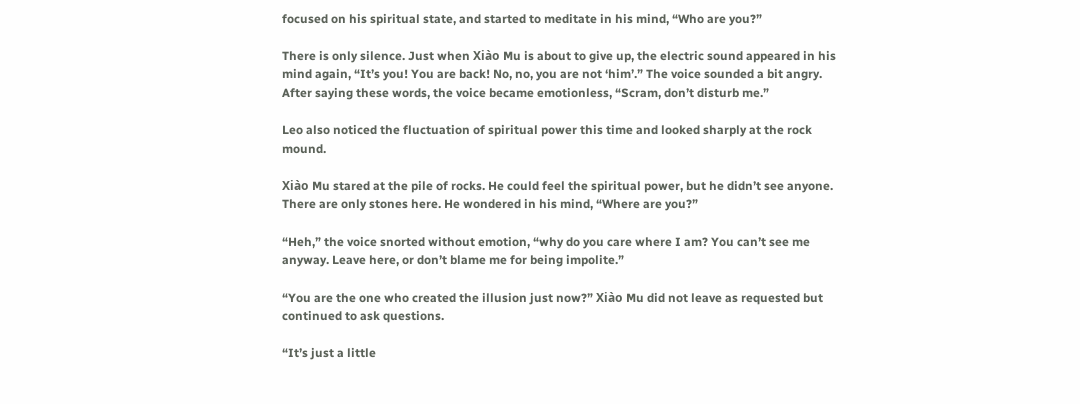focused on his spiritual state, and started to meditate in his mind, “Who are you?”

There is only silence. Just when Xiào Mu is about to give up, the electric sound appeared in his mind again, “It’s you! You are back! No, no, you are not ‘him’.” The voice sounded a bit angry. After saying these words, the voice became emotionless, “Scram, don’t disturb me.”

Leo also noticed the fluctuation of spiritual power this time and looked sharply at the rock mound.

Xiào Mu stared at the pile of rocks. He could feel the spiritual power, but he didn’t see anyone. There are only stones here. He wondered in his mind, “Where are you?”

“Heh,” the voice snorted without emotion, “why do you care where I am? You can’t see me anyway. Leave here, or don’t blame me for being impolite.”

“You are the one who created the illusion just now?” Xiào Mu did not leave as requested but continued to ask questions.

“It’s just a little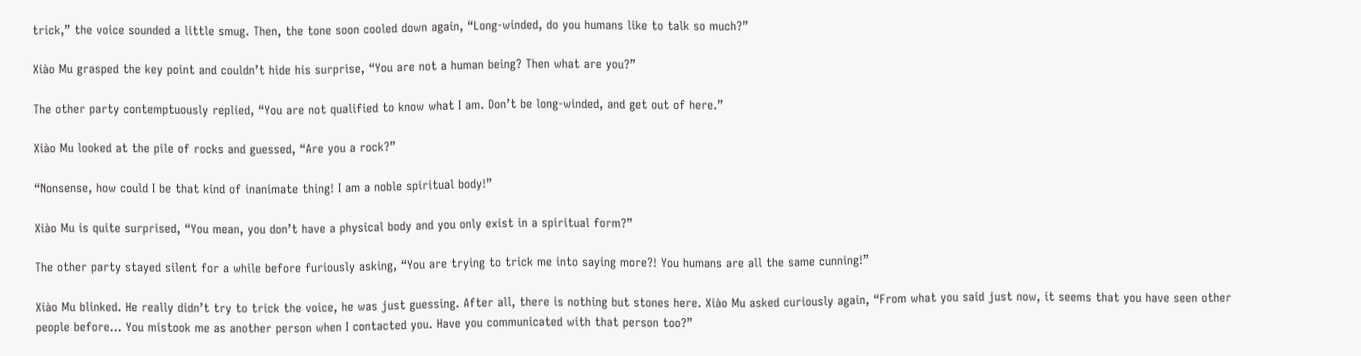trick,” the voice sounded a little smug. Then, the tone soon cooled down again, “Long-winded, do you humans like to talk so much?”

Xiào Mu grasped the key point and couldn’t hide his surprise, “You are not a human being? Then what are you?”

The other party contemptuously replied, “You are not qualified to know what I am. Don’t be long-winded, and get out of here.”

Xiào Mu looked at the pile of rocks and guessed, “Are you a rock?”

“Nonsense, how could I be that kind of inanimate thing! I am a noble spiritual body!”

Xiào Mu is quite surprised, “You mean, you don’t have a physical body and you only exist in a spiritual form?”

The other party stayed silent for a while before furiously asking, “You are trying to trick me into saying more?! You humans are all the same cunning!”

Xiào Mu blinked. He really didn’t try to trick the voice, he was just guessing. After all, there is nothing but stones here. Xiào Mu asked curiously again, “From what you said just now, it seems that you have seen other people before… You mistook me as another person when I contacted you. Have you communicated with that person too?”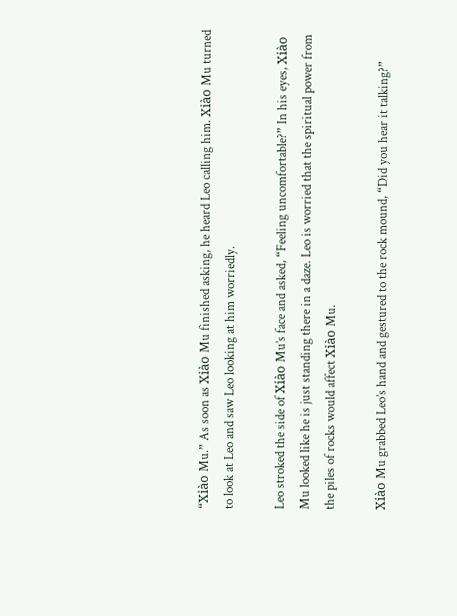“Xiào Mu.” As soon as Xiào Mu finished asking, he heard Leo calling him. Xiào Mu turned to look at Leo and saw Leo looking at him worriedly.

Leo stroked the side of Xiào Mu’s face and asked, “Feeling uncomfortable?” In his eyes, Xiào Mu looked like he is just standing there in a daze. Leo is worried that the spiritual power from the piles of rocks would affect Xiào Mu.

Xiào Mu grabbed Leo’s hand and gestured to the rock mound, “Did you hear it talking?”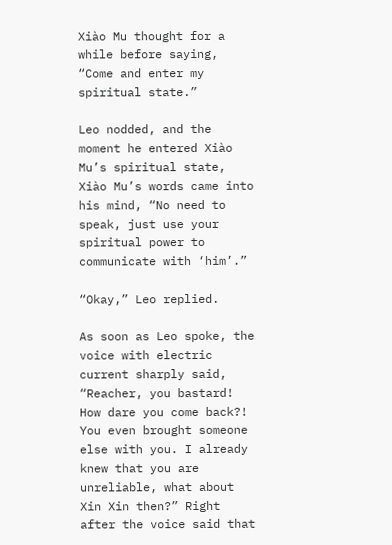Xiào Mu thought for a while before saying, “Come and enter my spiritual state.”

Leo nodded, and the moment he entered Xiào Mu’s spiritual state, Xiào Mu’s words came into his mind, “No need to speak, just use your spiritual power to communicate with ‘him’.”

“Okay,” Leo replied.

As soon as Leo spoke, the voice with electric current sharply said, “Reacher, you bastard! How dare you come back?! You even brought someone else with you. I already knew that you are unreliable, what about Xin Xin then?” Right after the voice said that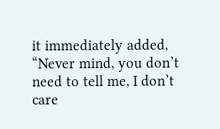it immediately added, “Never mind, you don’t need to tell me, I don’t care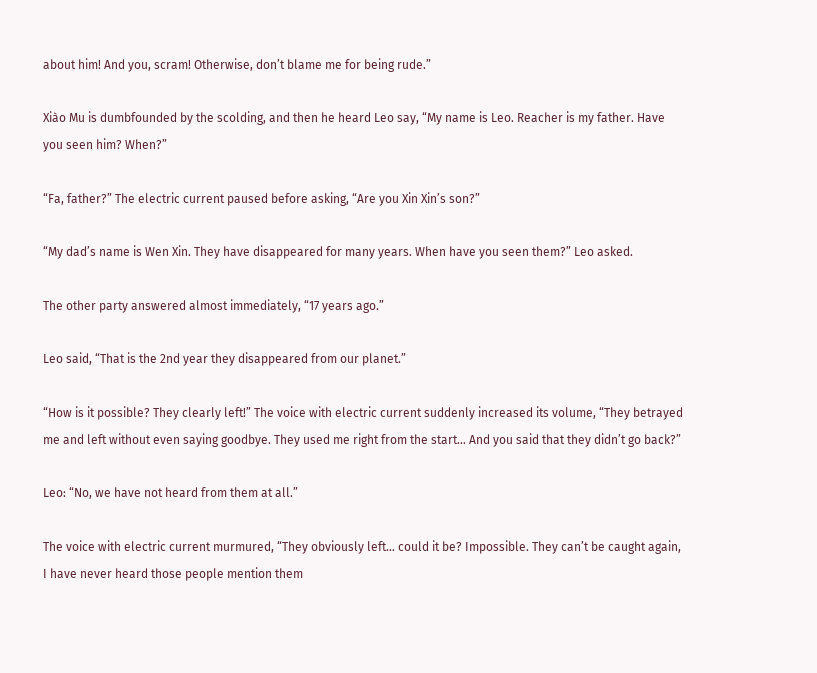about him! And you, scram! Otherwise, don’t blame me for being rude.”

Xiào Mu is dumbfounded by the scolding, and then he heard Leo say, “My name is Leo. Reacher is my father. Have you seen him? When?”

“Fa, father?” The electric current paused before asking, “Are you Xin Xin’s son?”

“My dad’s name is Wen Xin. They have disappeared for many years. When have you seen them?” Leo asked.

The other party answered almost immediately, “17 years ago.”

Leo said, “That is the 2nd year they disappeared from our planet.”

“How is it possible? They clearly left!” The voice with electric current suddenly increased its volume, “They betrayed me and left without even saying goodbye. They used me right from the start… And you said that they didn’t go back?”

Leo: “No, we have not heard from them at all.”

The voice with electric current murmured, “They obviously left… could it be? Impossible. They can’t be caught again, I have never heard those people mention them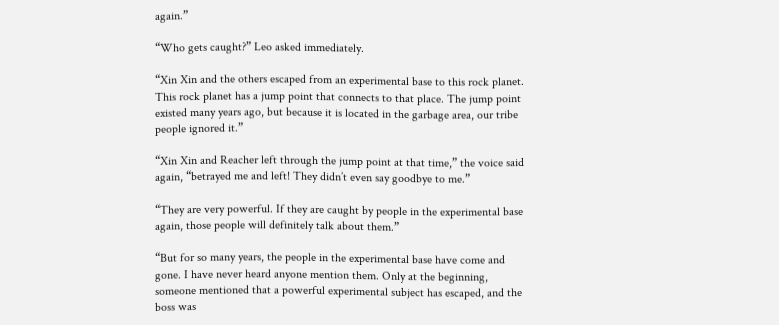again.”

“Who gets caught?” Leo asked immediately.

“Xin Xin and the others escaped from an experimental base to this rock planet. This rock planet has a jump point that connects to that place. The jump point existed many years ago, but because it is located in the garbage area, our tribe people ignored it.”

“Xin Xin and Reacher left through the jump point at that time,” the voice said again, “betrayed me and left! They didn’t even say goodbye to me.”

“They are very powerful. If they are caught by people in the experimental base again, those people will definitely talk about them.”

“But for so many years, the people in the experimental base have come and gone. I have never heard anyone mention them. Only at the beginning, someone mentioned that a powerful experimental subject has escaped, and the boss was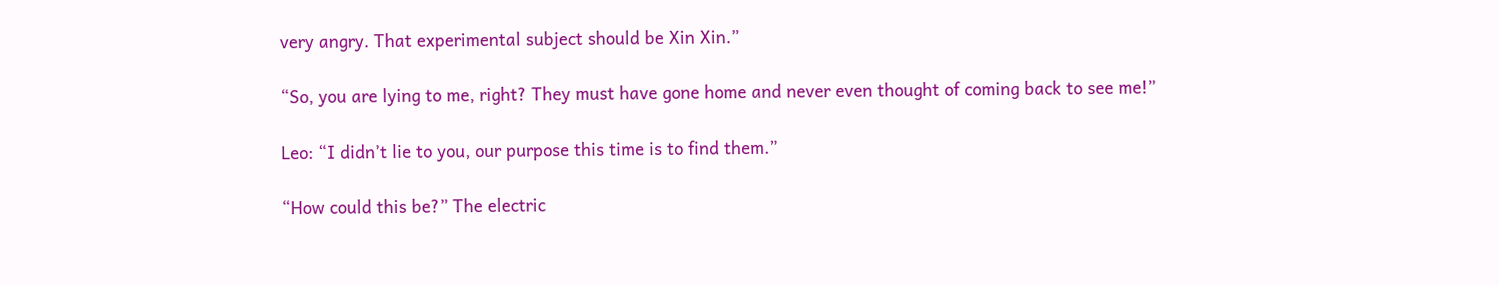very angry. That experimental subject should be Xin Xin.”

“So, you are lying to me, right? They must have gone home and never even thought of coming back to see me!”

Leo: “I didn’t lie to you, our purpose this time is to find them.”

“How could this be?” The electric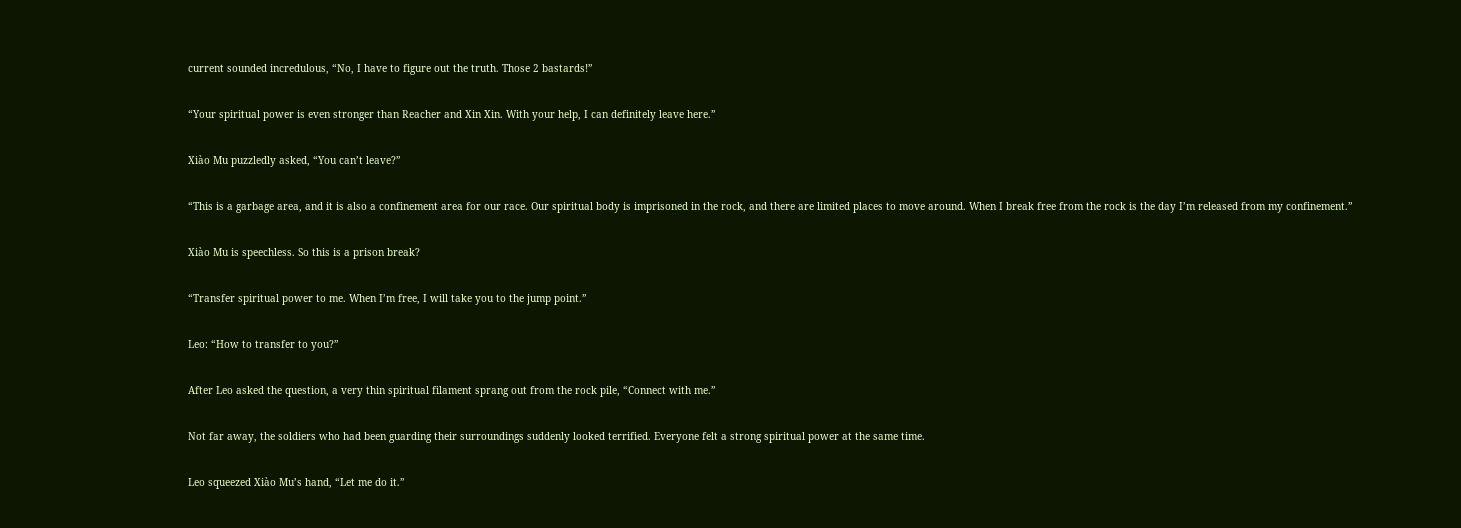current sounded incredulous, “No, I have to figure out the truth. Those 2 bastards!”

“Your spiritual power is even stronger than Reacher and Xin Xin. With your help, I can definitely leave here.”

Xiào Mu puzzledly asked, “You can’t leave?”

“This is a garbage area, and it is also a confinement area for our race. Our spiritual body is imprisoned in the rock, and there are limited places to move around. When I break free from the rock is the day I’m released from my confinement.”

Xiào Mu is speechless. So this is a prison break?

“Transfer spiritual power to me. When I’m free, I will take you to the jump point.”

Leo: “How to transfer to you?”

After Leo asked the question, a very thin spiritual filament sprang out from the rock pile, “Connect with me.”

Not far away, the soldiers who had been guarding their surroundings suddenly looked terrified. Everyone felt a strong spiritual power at the same time.

Leo squeezed Xiào Mu’s hand, “Let me do it.”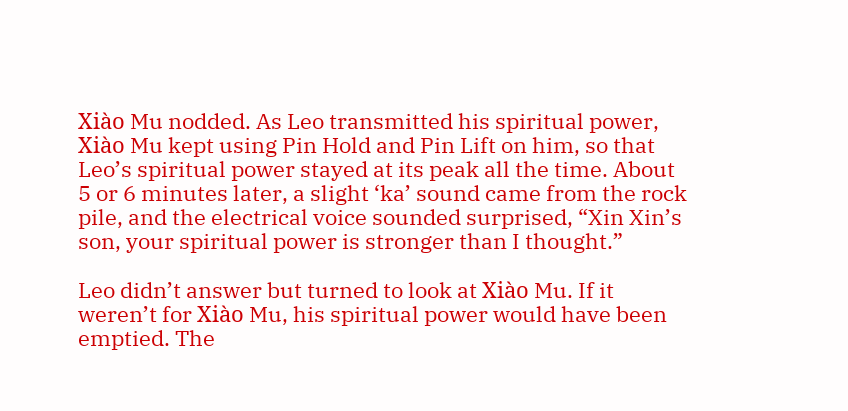Xiào Mu nodded. As Leo transmitted his spiritual power, Xiào Mu kept using Pin Hold and Pin Lift on him, so that Leo’s spiritual power stayed at its peak all the time. About 5 or 6 minutes later, a slight ‘ka’ sound came from the rock pile, and the electrical voice sounded surprised, “Xin Xin’s son, your spiritual power is stronger than I thought.”

Leo didn’t answer but turned to look at Xiào Mu. If it weren’t for Xiào Mu, his spiritual power would have been emptied. The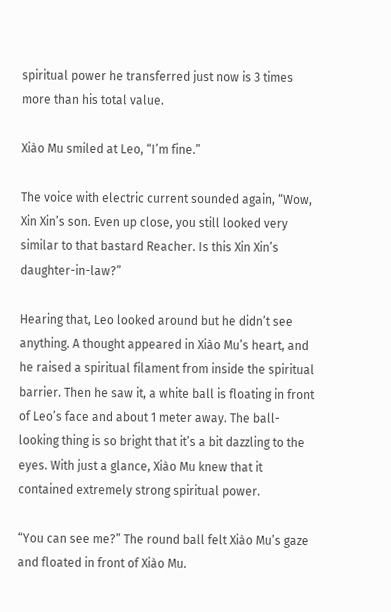spiritual power he transferred just now is 3 times more than his total value.

Xiào Mu smiled at Leo, “I’m fine.”

The voice with electric current sounded again, “Wow, Xin Xin’s son. Even up close, you still looked very similar to that bastard Reacher. Is this Xin Xin’s daughter-in-law?”

Hearing that, Leo looked around but he didn’t see anything. A thought appeared in Xiào Mu’s heart, and he raised a spiritual filament from inside the spiritual barrier. Then he saw it, a white ball is floating in front of Leo’s face and about 1 meter away. The ball-looking thing is so bright that it’s a bit dazzling to the eyes. With just a glance, Xiào Mu knew that it contained extremely strong spiritual power.

“You can see me?” The round ball felt Xiào Mu’s gaze and floated in front of Xiào Mu.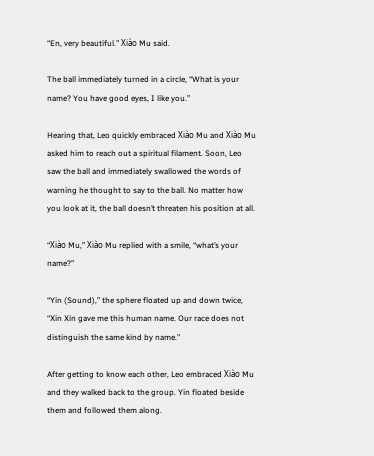“En, very beautiful.” Xiào Mu said.

The ball immediately turned in a circle, “What is your name? You have good eyes, I like you.”

Hearing that, Leo quickly embraced Xiào Mu and Xiào Mu asked him to reach out a spiritual filament. Soon, Leo saw the ball and immediately swallowed the words of warning he thought to say to the ball. No matter how you look at it, the ball doesn’t threaten his position at all.

“Xiào Mu,” Xiào Mu replied with a smile, “what’s your name?”

“Yin (Sound),” the sphere floated up and down twice, “Xin Xin gave me this human name. Our race does not distinguish the same kind by name.”

After getting to know each other, Leo embraced Xiào Mu and they walked back to the group. Yin floated beside them and followed them along.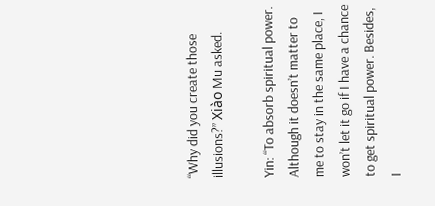“Why did you create those illusions?” Xiào Mu asked.

Yin: “To absorb spiritual power. Although it doesn’t matter to me to stay in the same place, I won’t let it go if I have a chance to get spiritual power. Besides, I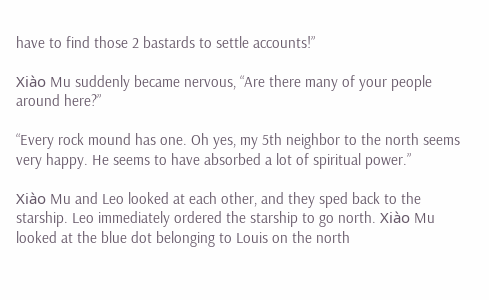have to find those 2 bastards to settle accounts!”

Xiào Mu suddenly became nervous, “Are there many of your people around here?”

“Every rock mound has one. Oh yes, my 5th neighbor to the north seems very happy. He seems to have absorbed a lot of spiritual power.”

Xiào Mu and Leo looked at each other, and they sped back to the starship. Leo immediately ordered the starship to go north. Xiào Mu looked at the blue dot belonging to Louis on the north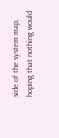side of the system map, hoping that nothing would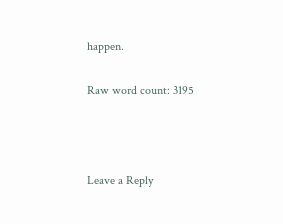happen.

Raw word count: 3195



Leave a Reply